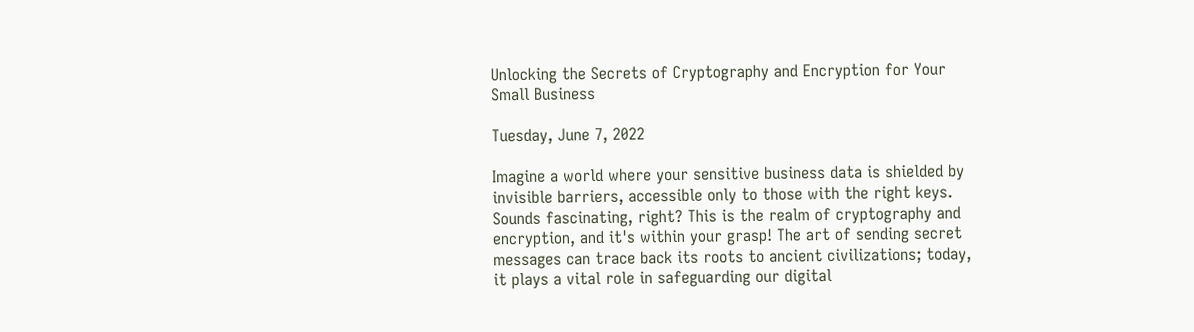Unlocking the Secrets of Cryptography and Encryption for Your Small Business

Tuesday, June 7, 2022

Imagine a world where your sensitive business data is shielded by invisible barriers, accessible only to those with the right keys. Sounds fascinating, right? This is the realm of cryptography and encryption, and it's within your grasp! The art of sending secret messages can trace back its roots to ancient civilizations; today, it plays a vital role in safeguarding our digital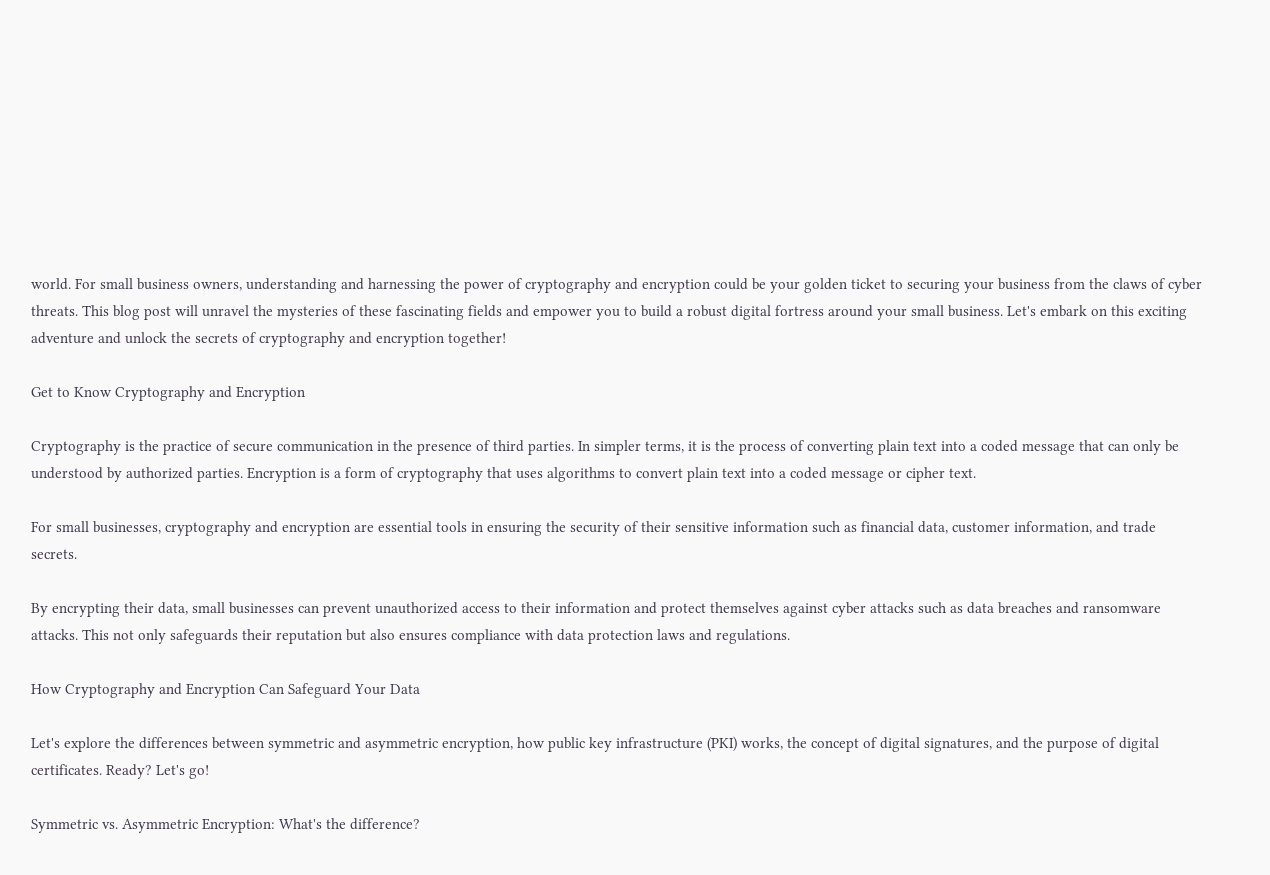world. For small business owners, understanding and harnessing the power of cryptography and encryption could be your golden ticket to securing your business from the claws of cyber threats. This blog post will unravel the mysteries of these fascinating fields and empower you to build a robust digital fortress around your small business. Let's embark on this exciting adventure and unlock the secrets of cryptography and encryption together!

Get to Know Cryptography and Encryption

Cryptography is the practice of secure communication in the presence of third parties. In simpler terms, it is the process of converting plain text into a coded message that can only be understood by authorized parties. Encryption is a form of cryptography that uses algorithms to convert plain text into a coded message or cipher text.

For small businesses, cryptography and encryption are essential tools in ensuring the security of their sensitive information such as financial data, customer information, and trade secrets.

By encrypting their data, small businesses can prevent unauthorized access to their information and protect themselves against cyber attacks such as data breaches and ransomware attacks. This not only safeguards their reputation but also ensures compliance with data protection laws and regulations.

How Cryptography and Encryption Can Safeguard Your Data

Let's explore the differences between symmetric and asymmetric encryption, how public key infrastructure (PKI) works, the concept of digital signatures, and the purpose of digital certificates. Ready? Let's go!

Symmetric vs. Asymmetric Encryption: What's the difference?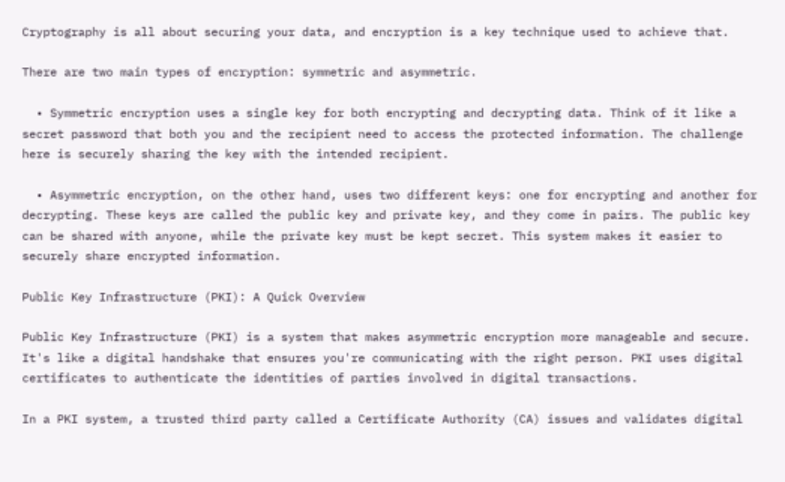Cryptography is all about securing your data, and encryption is a key technique used to achieve that.

There are two main types of encryption: symmetric and asymmetric.

  • Symmetric encryption uses a single key for both encrypting and decrypting data. Think of it like a secret password that both you and the recipient need to access the protected information. The challenge here is securely sharing the key with the intended recipient.

  • Asymmetric encryption, on the other hand, uses two different keys: one for encrypting and another for decrypting. These keys are called the public key and private key, and they come in pairs. The public key can be shared with anyone, while the private key must be kept secret. This system makes it easier to securely share encrypted information.

Public Key Infrastructure (PKI): A Quick Overview

Public Key Infrastructure (PKI) is a system that makes asymmetric encryption more manageable and secure. It's like a digital handshake that ensures you're communicating with the right person. PKI uses digital certificates to authenticate the identities of parties involved in digital transactions.

In a PKI system, a trusted third party called a Certificate Authority (CA) issues and validates digital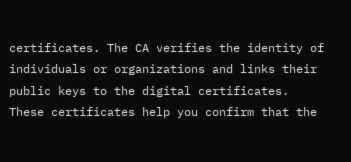certificates. The CA verifies the identity of individuals or organizations and links their public keys to the digital certificates. These certificates help you confirm that the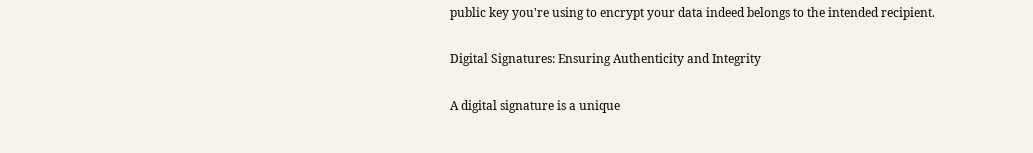public key you're using to encrypt your data indeed belongs to the intended recipient.

Digital Signatures: Ensuring Authenticity and Integrity

A digital signature is a unique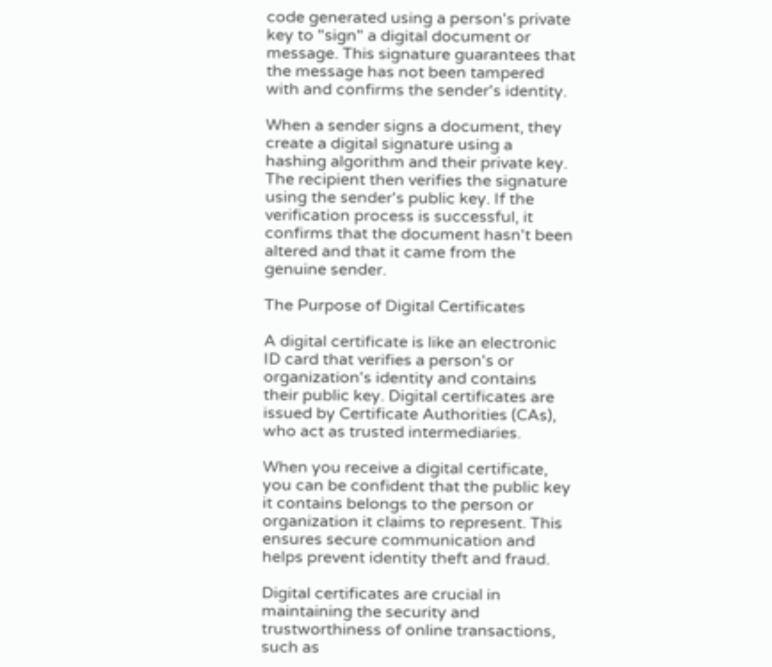code generated using a person's private key to "sign" a digital document or message. This signature guarantees that the message has not been tampered with and confirms the sender's identity.

When a sender signs a document, they create a digital signature using a hashing algorithm and their private key. The recipient then verifies the signature using the sender's public key. If the verification process is successful, it confirms that the document hasn't been altered and that it came from the genuine sender.

The Purpose of Digital Certificates

A digital certificate is like an electronic ID card that verifies a person's or organization's identity and contains their public key. Digital certificates are issued by Certificate Authorities (CAs), who act as trusted intermediaries.

When you receive a digital certificate, you can be confident that the public key it contains belongs to the person or organization it claims to represent. This ensures secure communication and helps prevent identity theft and fraud.

Digital certificates are crucial in maintaining the security and trustworthiness of online transactions, such as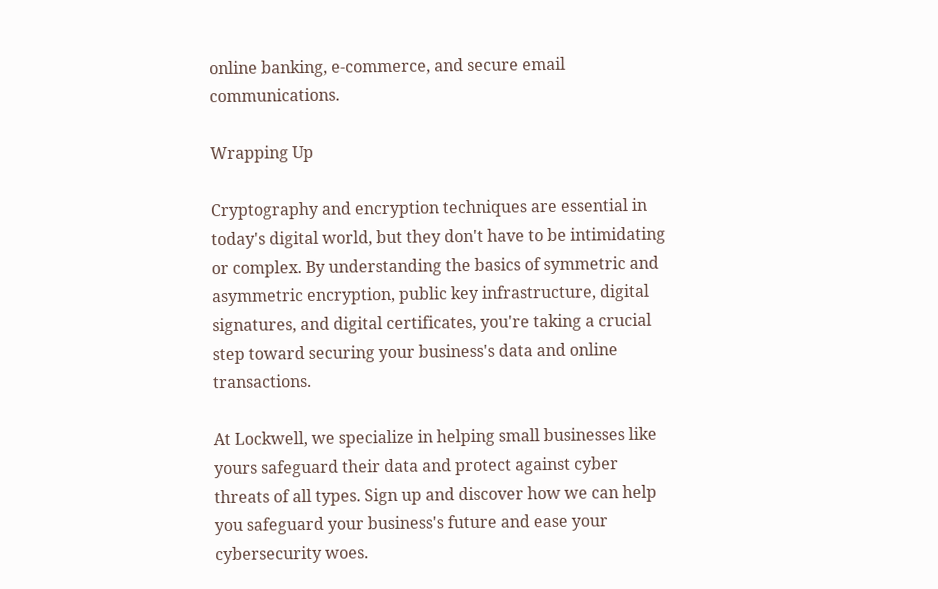online banking, e-commerce, and secure email communications.

Wrapping Up

Cryptography and encryption techniques are essential in today's digital world, but they don't have to be intimidating or complex. By understanding the basics of symmetric and asymmetric encryption, public key infrastructure, digital signatures, and digital certificates, you're taking a crucial step toward securing your business's data and online transactions.

At Lockwell, we specialize in helping small businesses like yours safeguard their data and protect against cyber threats of all types. Sign up and discover how we can help you safeguard your business's future and ease your cybersecurity woes.